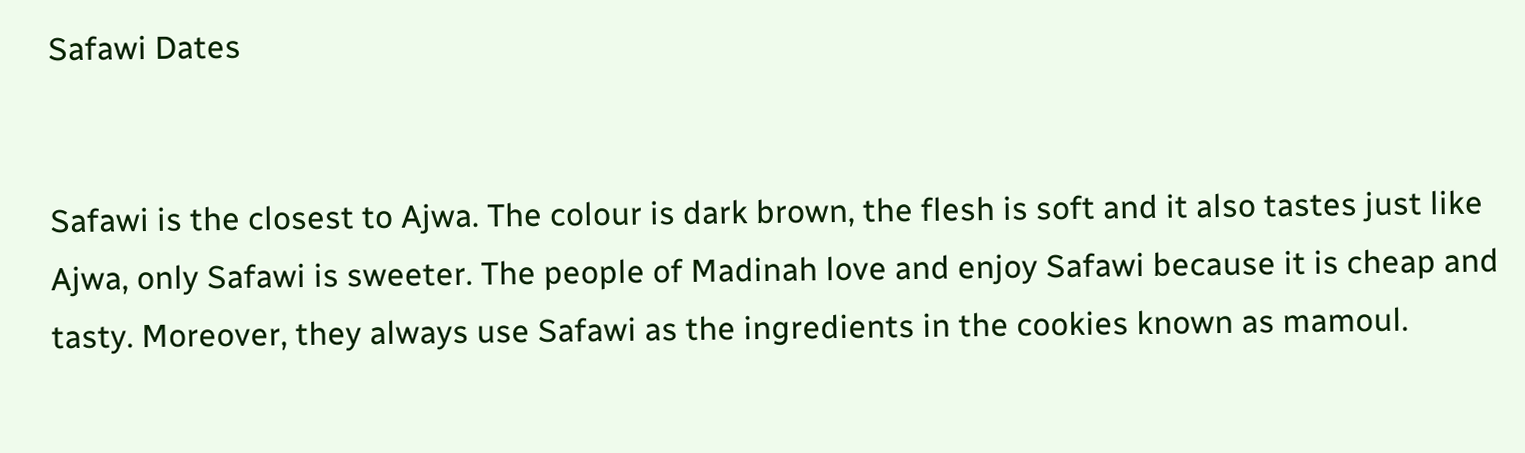Safawi Dates


Safawi is the closest to Ajwa. The colour is dark brown, the flesh is soft and it also tastes just like Ajwa, only Safawi is sweeter. The people of Madinah love and enjoy Safawi because it is cheap and tasty. Moreover, they always use Safawi as the ingredients in the cookies known as mamoul.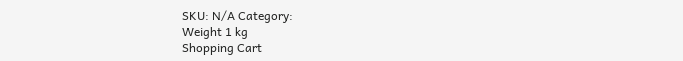SKU: N/A Category:
Weight 1 kg
Shopping Cart